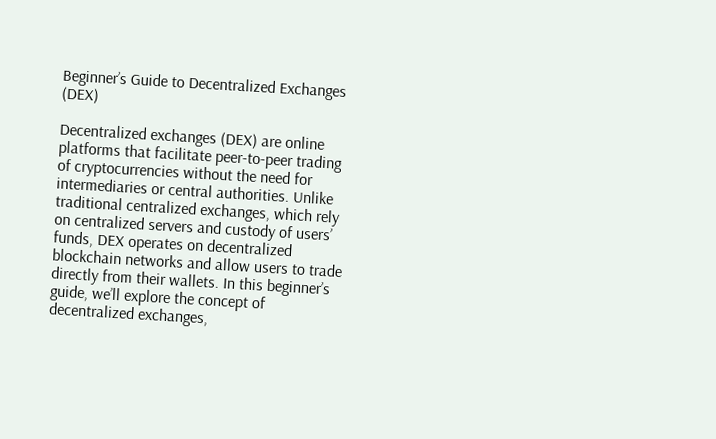Beginner’s Guide to Decentralized Exchanges (DEX)

Decentralized exchanges (DEX) are online platforms that facilitate peer-to-peer trading of cryptocurrencies without the need for intermediaries or central authorities. Unlike traditional centralized exchanges, which rely on centralized servers and custody of users’ funds, DEX operates on decentralized blockchain networks and allow users to trade directly from their wallets. In this beginner’s guide, we’ll explore the concept of decentralized exchanges,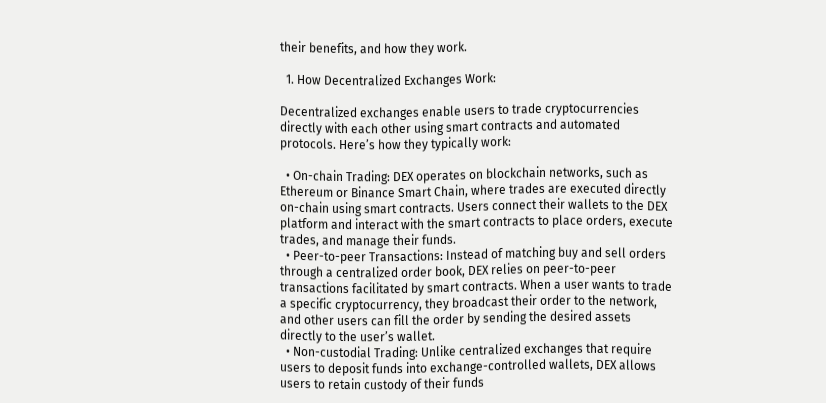their benefits, and how they work.

  1. How Decentralized Exchanges Work:

Decentralized exchanges enable users to trade cryptocurrencies directly with each other using smart contracts and automated protocols. Here’s how they typically work:

  • On-chain Trading: DEX operates on blockchain networks, such as Ethereum or Binance Smart Chain, where trades are executed directly on-chain using smart contracts. Users connect their wallets to the DEX platform and interact with the smart contracts to place orders, execute trades, and manage their funds.
  • Peer-to-peer Transactions: Instead of matching buy and sell orders through a centralized order book, DEX relies on peer-to-peer transactions facilitated by smart contracts. When a user wants to trade a specific cryptocurrency, they broadcast their order to the network, and other users can fill the order by sending the desired assets directly to the user’s wallet.
  • Non-custodial Trading: Unlike centralized exchanges that require users to deposit funds into exchange-controlled wallets, DEX allows users to retain custody of their funds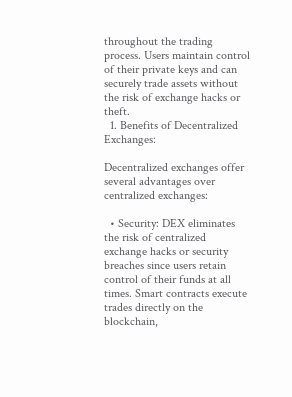throughout the trading process. Users maintain control of their private keys and can securely trade assets without the risk of exchange hacks or theft.
  1. Benefits of Decentralized Exchanges:

Decentralized exchanges offer several advantages over centralized exchanges:

  • Security: DEX eliminates the risk of centralized exchange hacks or security breaches since users retain control of their funds at all times. Smart contracts execute trades directly on the blockchain,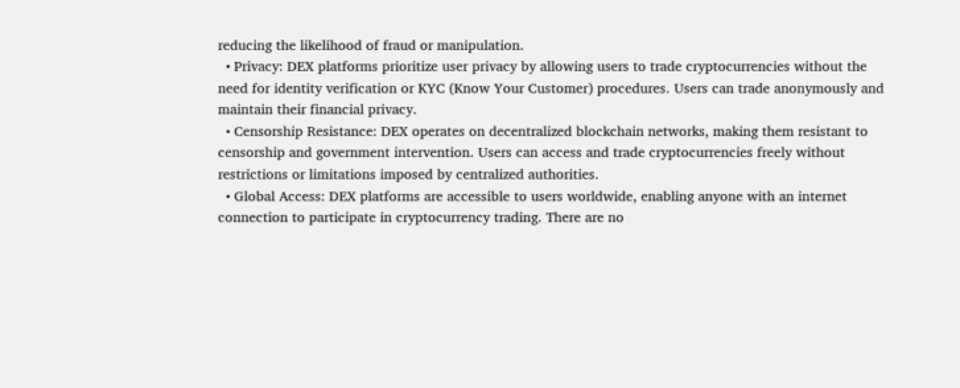reducing the likelihood of fraud or manipulation.
  • Privacy: DEX platforms prioritize user privacy by allowing users to trade cryptocurrencies without the need for identity verification or KYC (Know Your Customer) procedures. Users can trade anonymously and maintain their financial privacy.
  • Censorship Resistance: DEX operates on decentralized blockchain networks, making them resistant to censorship and government intervention. Users can access and trade cryptocurrencies freely without restrictions or limitations imposed by centralized authorities.
  • Global Access: DEX platforms are accessible to users worldwide, enabling anyone with an internet connection to participate in cryptocurrency trading. There are no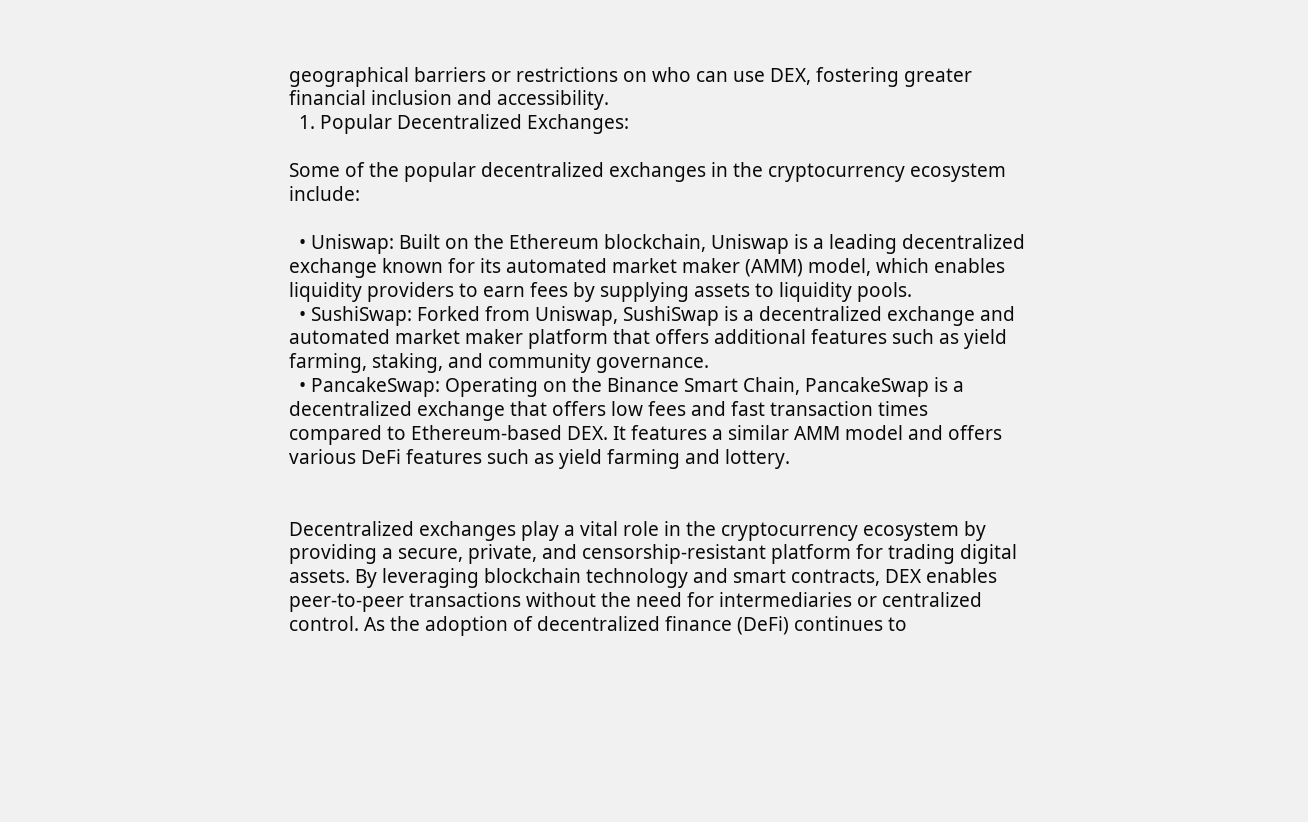geographical barriers or restrictions on who can use DEX, fostering greater financial inclusion and accessibility.
  1. Popular Decentralized Exchanges:

Some of the popular decentralized exchanges in the cryptocurrency ecosystem include:

  • Uniswap: Built on the Ethereum blockchain, Uniswap is a leading decentralized exchange known for its automated market maker (AMM) model, which enables liquidity providers to earn fees by supplying assets to liquidity pools.
  • SushiSwap: Forked from Uniswap, SushiSwap is a decentralized exchange and automated market maker platform that offers additional features such as yield farming, staking, and community governance.
  • PancakeSwap: Operating on the Binance Smart Chain, PancakeSwap is a decentralized exchange that offers low fees and fast transaction times compared to Ethereum-based DEX. It features a similar AMM model and offers various DeFi features such as yield farming and lottery.


Decentralized exchanges play a vital role in the cryptocurrency ecosystem by providing a secure, private, and censorship-resistant platform for trading digital assets. By leveraging blockchain technology and smart contracts, DEX enables peer-to-peer transactions without the need for intermediaries or centralized control. As the adoption of decentralized finance (DeFi) continues to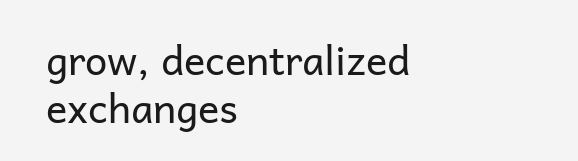grow, decentralized exchanges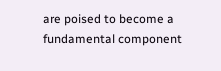are poised to become a fundamental component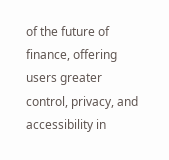of the future of finance, offering users greater control, privacy, and accessibility in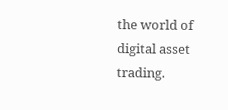the world of digital asset trading.